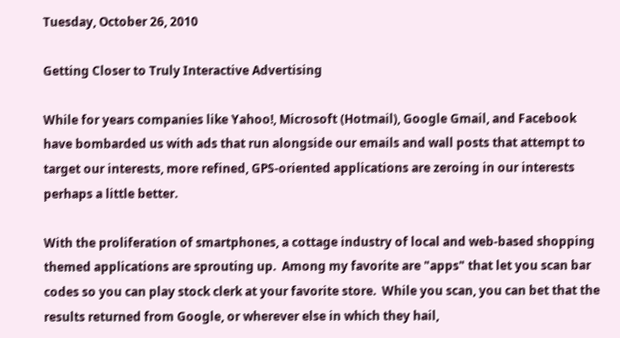Tuesday, October 26, 2010

Getting Closer to Truly Interactive Advertising

While for years companies like Yahoo!, Microsoft (Hotmail), Google Gmail, and Facebook have bombarded us with ads that run alongside our emails and wall posts that attempt to target our interests, more refined, GPS-oriented applications are zeroing in our interests perhaps a little better.

With the proliferation of smartphones, a cottage industry of local and web-based shopping themed applications are sprouting up.  Among my favorite are "apps" that let you scan bar codes so you can play stock clerk at your favorite store.  While you scan, you can bet that the results returned from Google, or wherever else in which they hail,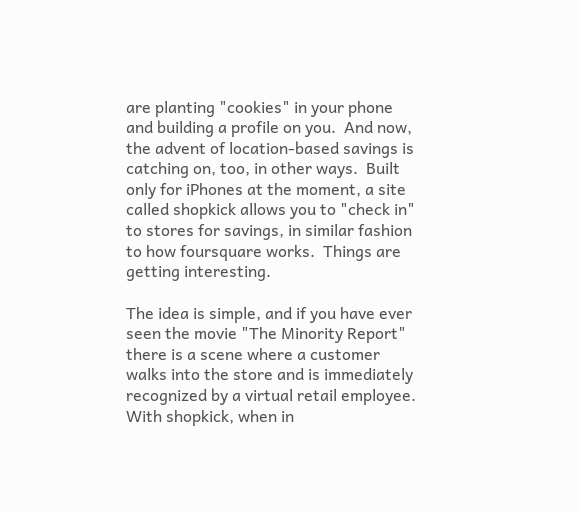are planting "cookies" in your phone and building a profile on you.  And now, the advent of location-based savings is catching on, too, in other ways.  Built only for iPhones at the moment, a site called shopkick allows you to "check in" to stores for savings, in similar fashion to how foursquare works.  Things are getting interesting.

The idea is simple, and if you have ever seen the movie "The Minority Report" there is a scene where a customer walks into the store and is immediately recognized by a virtual retail employee.  With shopkick, when in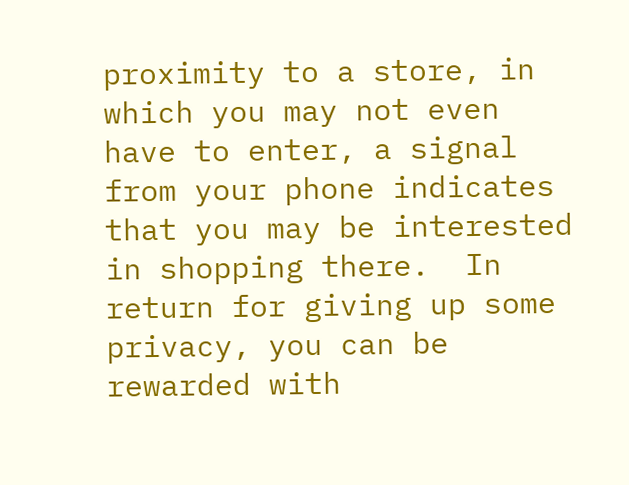proximity to a store, in which you may not even have to enter, a signal from your phone indicates that you may be interested in shopping there.  In return for giving up some privacy, you can be rewarded with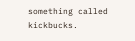something called kickbucks.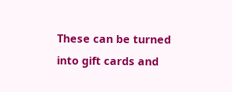These can be turned into gift cards and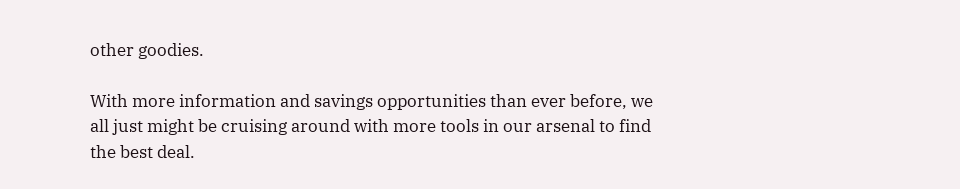other goodies.

With more information and savings opportunities than ever before, we all just might be cruising around with more tools in our arsenal to find the best deal.